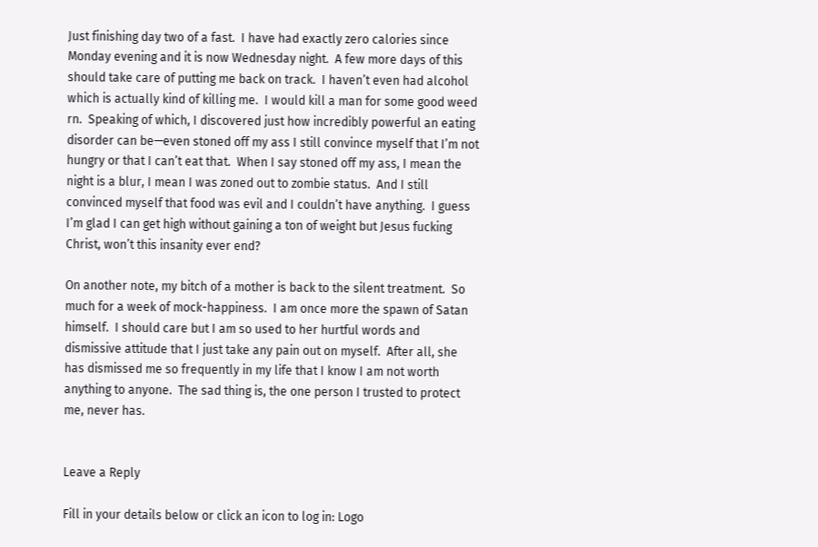Just finishing day two of a fast.  I have had exactly zero calories since Monday evening and it is now Wednesday night.  A few more days of this should take care of putting me back on track.  I haven’t even had alcohol which is actually kind of killing me.  I would kill a man for some good weed rn.  Speaking of which, I discovered just how incredibly powerful an eating disorder can be—even stoned off my ass I still convince myself that I’m not hungry or that I can’t eat that.  When I say stoned off my ass, I mean the night is a blur, I mean I was zoned out to zombie status.  And I still convinced myself that food was evil and I couldn’t have anything.  I guess I’m glad I can get high without gaining a ton of weight but Jesus fucking Christ, won’t this insanity ever end?

On another note, my bitch of a mother is back to the silent treatment.  So much for a week of mock-happiness.  I am once more the spawn of Satan himself.  I should care but I am so used to her hurtful words and dismissive attitude that I just take any pain out on myself.  After all, she has dismissed me so frequently in my life that I know I am not worth anything to anyone.  The sad thing is, the one person I trusted to protect me, never has.


Leave a Reply

Fill in your details below or click an icon to log in: Logo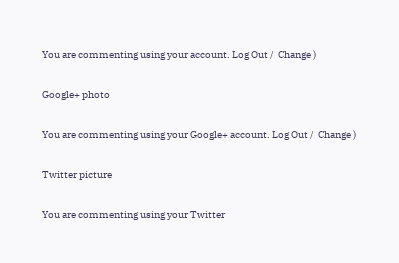You are commenting using your account. Log Out /  Change )

Google+ photo

You are commenting using your Google+ account. Log Out /  Change )

Twitter picture

You are commenting using your Twitter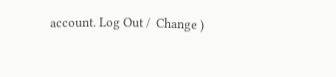account. Log Out /  Change )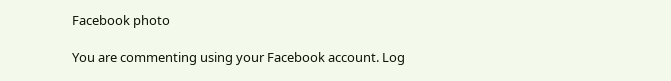Facebook photo

You are commenting using your Facebook account. Log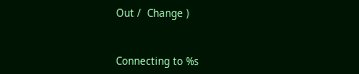Out /  Change )


Connecting to %s